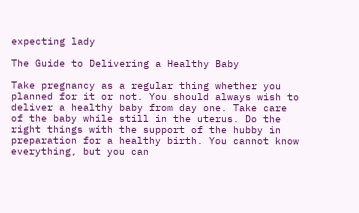expecting lady

The Guide to Delivering a Healthy Baby

Take pregnancy as a regular thing whether you planned for it or not. You should always wish to deliver a healthy baby from day one. Take care of the baby while still in the uterus. Do the right things with the support of the hubby in preparation for a healthy birth. You cannot know everything, but you can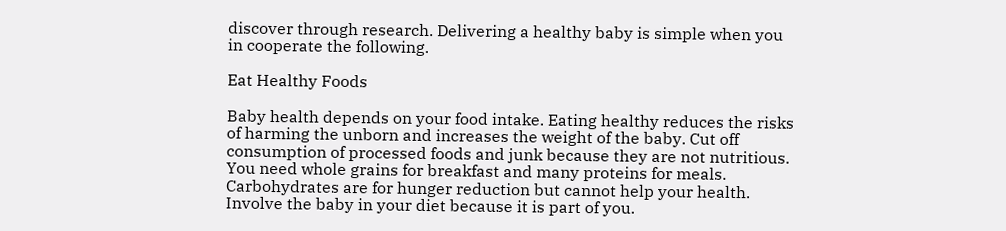discover through research. Delivering a healthy baby is simple when you in cooperate the following.

Eat Healthy Foods

Baby health depends on your food intake. Eating healthy reduces the risks of harming the unborn and increases the weight of the baby. Cut off consumption of processed foods and junk because they are not nutritious. You need whole grains for breakfast and many proteins for meals. Carbohydrates are for hunger reduction but cannot help your health. Involve the baby in your diet because it is part of you.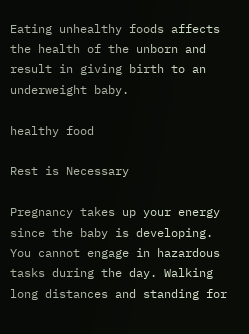Eating unhealthy foods affects the health of the unborn and result in giving birth to an underweight baby.

healthy food

Rest is Necessary

Pregnancy takes up your energy since the baby is developing. You cannot engage in hazardous tasks during the day. Walking long distances and standing for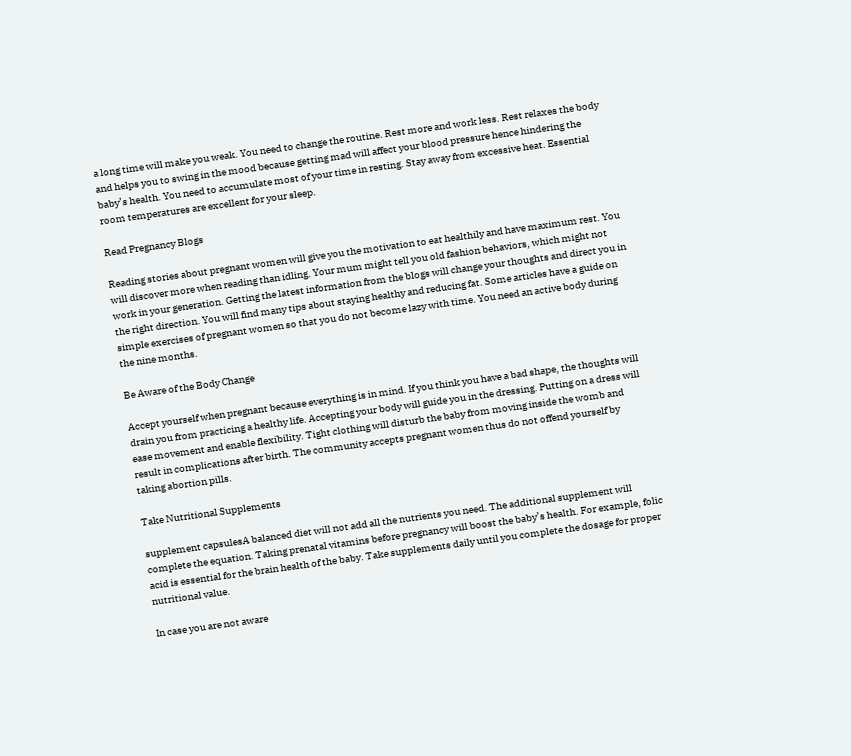a long time will make you weak. You need to change the routine. Rest more and work less. Rest relaxes the body and helps you to swing in the mood because getting mad will affect your blood pressure hence hindering the baby’s health. You need to accumulate most of your time in resting. Stay away from excessive heat. Essential room temperatures are excellent for your sleep.

Read Pregnancy Blogs

Reading stories about pregnant women will give you the motivation to eat healthily and have maximum rest. You will discover more when reading than idling. Your mum might tell you old fashion behaviors, which might not work in your generation. Getting the latest information from the blogs will change your thoughts and direct you in the right direction. You will find many tips about staying healthy and reducing fat. Some articles have a guide on simple exercises of pregnant women so that you do not become lazy with time. You need an active body during the nine months.

Be Aware of the Body Change

Accept yourself when pregnant because everything is in mind. If you think you have a bad shape, the thoughts will drain you from practicing a healthy life. Accepting your body will guide you in the dressing. Putting on a dress will ease movement and enable flexibility. Tight clothing will disturb the baby from moving inside the womb and result in complications after birth. The community accepts pregnant women thus do not offend yourself by taking abortion pills.

Take Nutritional Supplements

supplement capsulesA balanced diet will not add all the nutrients you need. The additional supplement will complete the equation. Taking prenatal vitamins before pregnancy will boost the baby’s health. For example, folic acid is essential for the brain health of the baby. Take supplements daily until you complete the dosage for proper nutritional value.

In case you are not aware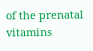of the prenatal vitamins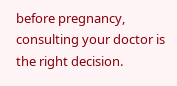before pregnancy, consulting your doctor is the right decision.